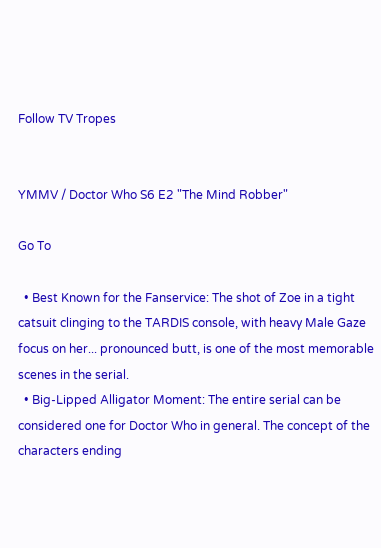Follow TV Tropes


YMMV / Doctor Who S6 E2 "The Mind Robber"

Go To

  • Best Known for the Fanservice: The shot of Zoe in a tight catsuit clinging to the TARDIS console, with heavy Male Gaze focus on her... pronounced butt, is one of the most memorable scenes in the serial.
  • Big-Lipped Alligator Moment: The entire serial can be considered one for Doctor Who in general. The concept of the characters ending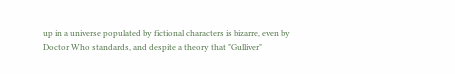up in a universe populated by fictional characters is bizarre, even by Doctor Who standards, and despite a theory that "Gulliver"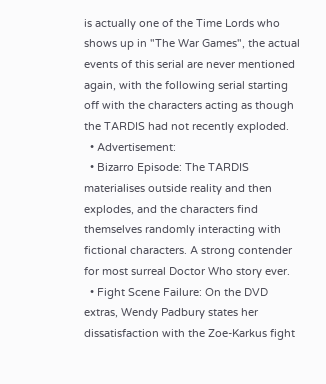is actually one of the Time Lords who shows up in "The War Games", the actual events of this serial are never mentioned again, with the following serial starting off with the characters acting as though the TARDIS had not recently exploded.
  • Advertisement:
  • Bizarro Episode: The TARDIS materialises outside reality and then explodes, and the characters find themselves randomly interacting with fictional characters. A strong contender for most surreal Doctor Who story ever.
  • Fight Scene Failure: On the DVD extras, Wendy Padbury states her dissatisfaction with the Zoe-Karkus fight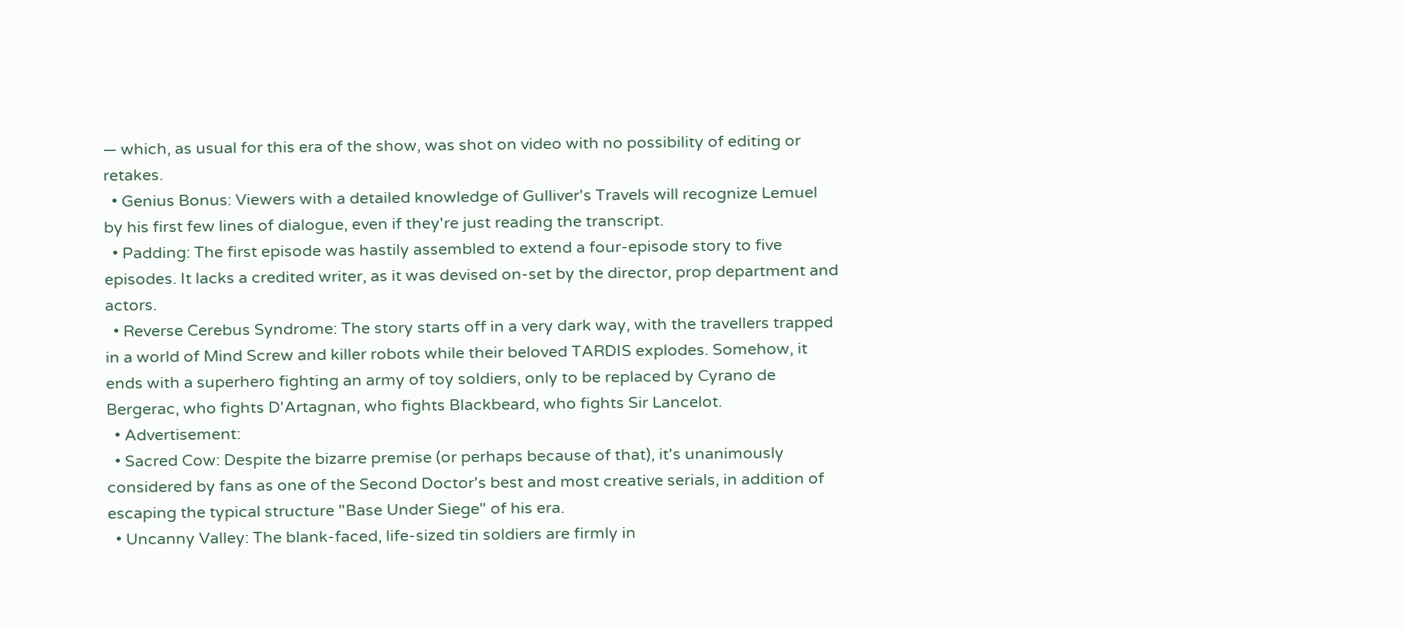— which, as usual for this era of the show, was shot on video with no possibility of editing or retakes.
  • Genius Bonus: Viewers with a detailed knowledge of Gulliver's Travels will recognize Lemuel by his first few lines of dialogue, even if they're just reading the transcript.
  • Padding: The first episode was hastily assembled to extend a four-episode story to five episodes. It lacks a credited writer, as it was devised on-set by the director, prop department and actors.
  • Reverse Cerebus Syndrome: The story starts off in a very dark way, with the travellers trapped in a world of Mind Screw and killer robots while their beloved TARDIS explodes. Somehow, it ends with a superhero fighting an army of toy soldiers, only to be replaced by Cyrano de Bergerac, who fights D'Artagnan, who fights Blackbeard, who fights Sir Lancelot.
  • Advertisement:
  • Sacred Cow: Despite the bizarre premise (or perhaps because of that), it's unanimously considered by fans as one of the Second Doctor's best and most creative serials, in addition of escaping the typical structure "Base Under Siege" of his era.
  • Uncanny Valley: The blank-faced, life-sized tin soldiers are firmly in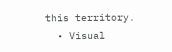this territory.
  • Visual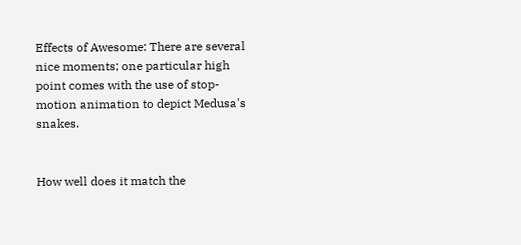Effects of Awesome: There are several nice moments; one particular high point comes with the use of stop-motion animation to depict Medusa's snakes.


How well does it match the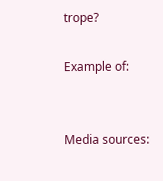trope?

Example of:


Media sources: